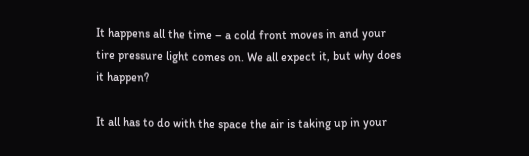It happens all the time – a cold front moves in and your tire pressure light comes on. We all expect it, but why does it happen?

It all has to do with the space the air is taking up in your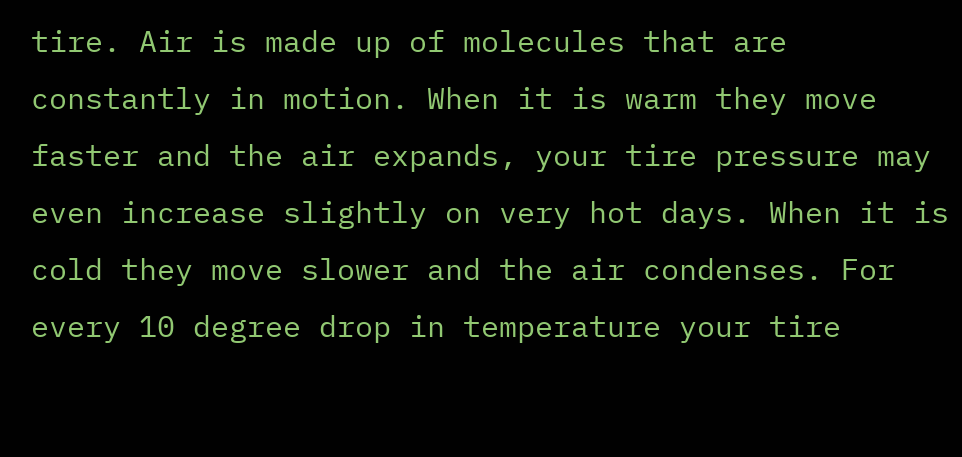tire. Air is made up of molecules that are constantly in motion. When it is warm they move faster and the air expands, your tire pressure may even increase slightly on very hot days. When it is cold they move slower and the air condenses. For every 10 degree drop in temperature your tire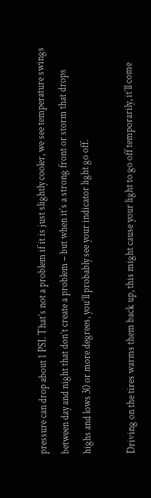pressure can drop about 1 PSI. That’s not a problem if it is just slightly cooler, we see temperature swings between day and night that don’t create a problem – but when it’s a strong front or storm that drops highs and lows 30 or more degrees, you’ll probably see your indicator light go off.

Driving on the tires warms them back up, this might cause your light to go off temporarily, it’ll come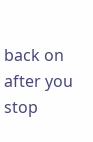back on after you stop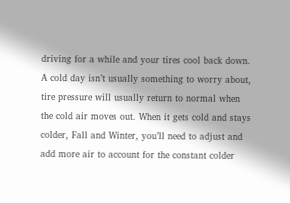driving for a while and your tires cool back down. A cold day isn’t usually something to worry about, tire pressure will usually return to normal when the cold air moves out. When it gets cold and stays colder, Fall and Winter, you’ll need to adjust and add more air to account for the constant colder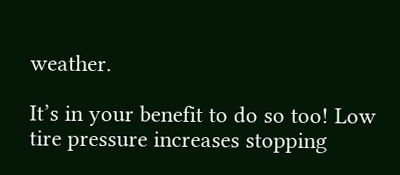weather.

It’s in your benefit to do so too! Low tire pressure increases stopping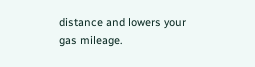distance and lowers your gas mileage.